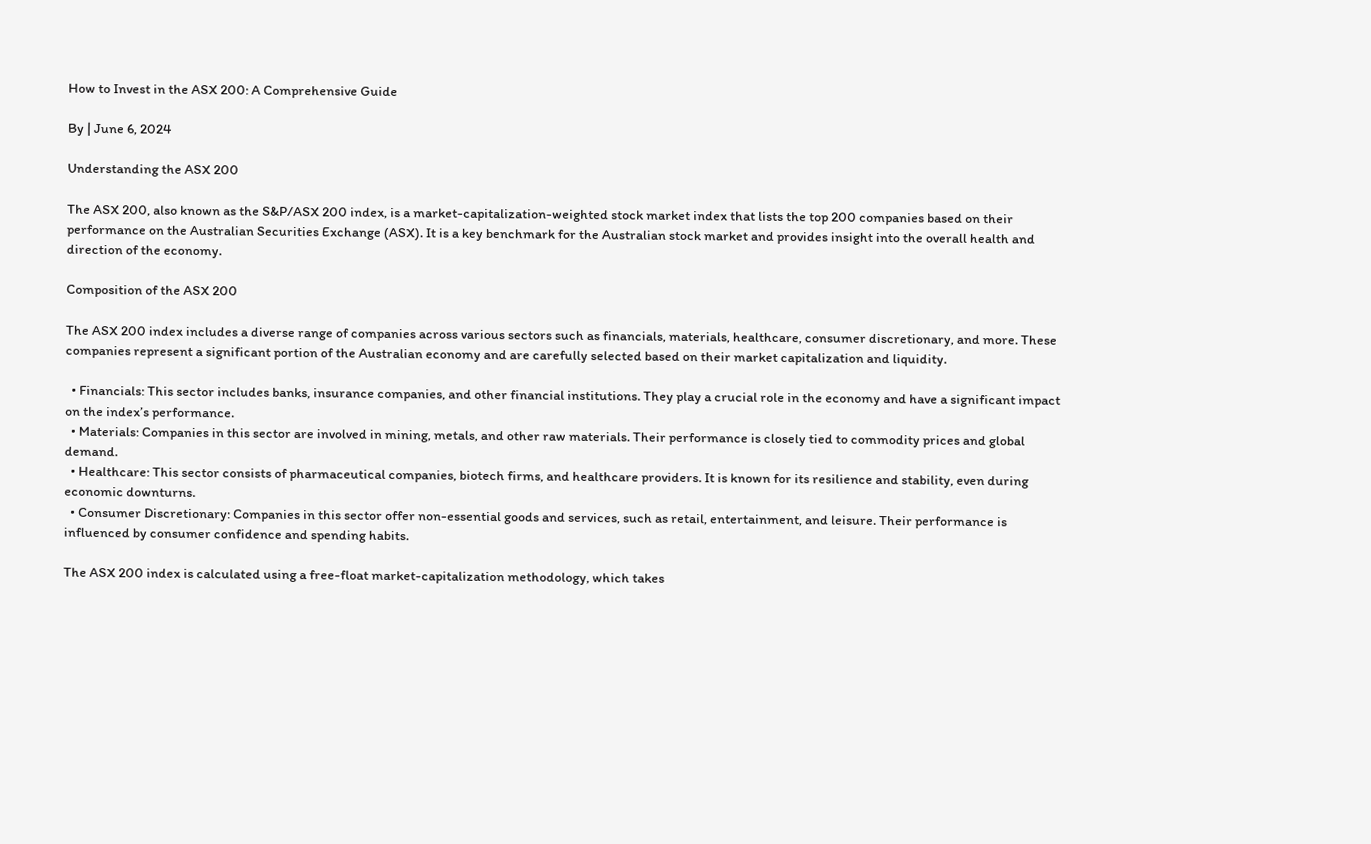How to Invest in the ASX 200: A Comprehensive Guide

By | June 6, 2024

Understanding the ASX 200

The ASX 200, also known as the S&P/ASX 200 index, is a market-capitalization-weighted stock market index that lists the top 200 companies based on their performance on the Australian Securities Exchange (ASX). It is a key benchmark for the Australian stock market and provides insight into the overall health and direction of the economy.

Composition of the ASX 200

The ASX 200 index includes a diverse range of companies across various sectors such as financials, materials, healthcare, consumer discretionary, and more. These companies represent a significant portion of the Australian economy and are carefully selected based on their market capitalization and liquidity.

  • Financials: This sector includes banks, insurance companies, and other financial institutions. They play a crucial role in the economy and have a significant impact on the index’s performance.
  • Materials: Companies in this sector are involved in mining, metals, and other raw materials. Their performance is closely tied to commodity prices and global demand.
  • Healthcare: This sector consists of pharmaceutical companies, biotech firms, and healthcare providers. It is known for its resilience and stability, even during economic downturns.
  • Consumer Discretionary: Companies in this sector offer non-essential goods and services, such as retail, entertainment, and leisure. Their performance is influenced by consumer confidence and spending habits.

The ASX 200 index is calculated using a free-float market-capitalization methodology, which takes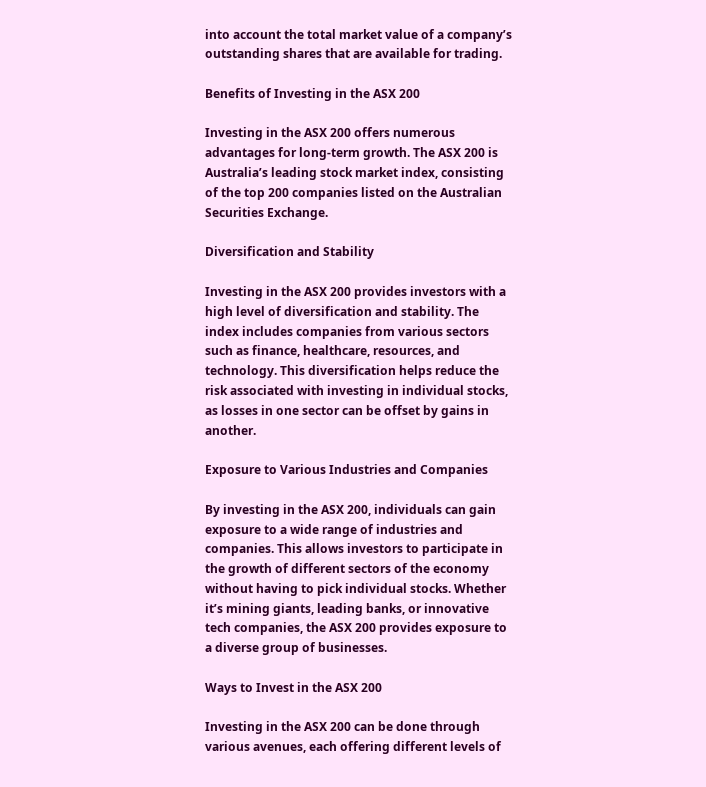into account the total market value of a company’s outstanding shares that are available for trading.

Benefits of Investing in the ASX 200

Investing in the ASX 200 offers numerous advantages for long-term growth. The ASX 200 is Australia’s leading stock market index, consisting of the top 200 companies listed on the Australian Securities Exchange.

Diversification and Stability

Investing in the ASX 200 provides investors with a high level of diversification and stability. The index includes companies from various sectors such as finance, healthcare, resources, and technology. This diversification helps reduce the risk associated with investing in individual stocks, as losses in one sector can be offset by gains in another.

Exposure to Various Industries and Companies

By investing in the ASX 200, individuals can gain exposure to a wide range of industries and companies. This allows investors to participate in the growth of different sectors of the economy without having to pick individual stocks. Whether it’s mining giants, leading banks, or innovative tech companies, the ASX 200 provides exposure to a diverse group of businesses.

Ways to Invest in the ASX 200

Investing in the ASX 200 can be done through various avenues, each offering different levels of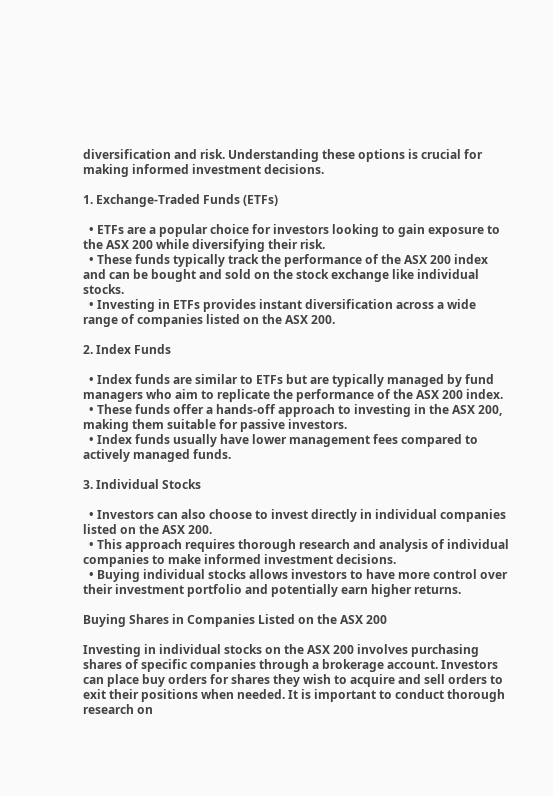diversification and risk. Understanding these options is crucial for making informed investment decisions.

1. Exchange-Traded Funds (ETFs)

  • ETFs are a popular choice for investors looking to gain exposure to the ASX 200 while diversifying their risk.
  • These funds typically track the performance of the ASX 200 index and can be bought and sold on the stock exchange like individual stocks.
  • Investing in ETFs provides instant diversification across a wide range of companies listed on the ASX 200.

2. Index Funds

  • Index funds are similar to ETFs but are typically managed by fund managers who aim to replicate the performance of the ASX 200 index.
  • These funds offer a hands-off approach to investing in the ASX 200, making them suitable for passive investors.
  • Index funds usually have lower management fees compared to actively managed funds.

3. Individual Stocks

  • Investors can also choose to invest directly in individual companies listed on the ASX 200.
  • This approach requires thorough research and analysis of individual companies to make informed investment decisions.
  • Buying individual stocks allows investors to have more control over their investment portfolio and potentially earn higher returns.

Buying Shares in Companies Listed on the ASX 200

Investing in individual stocks on the ASX 200 involves purchasing shares of specific companies through a brokerage account. Investors can place buy orders for shares they wish to acquire and sell orders to exit their positions when needed. It is important to conduct thorough research on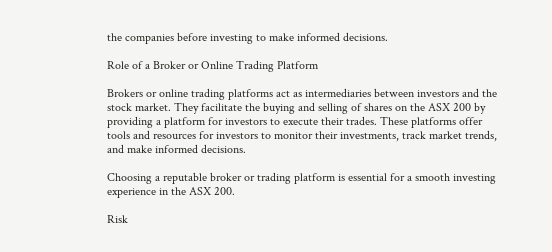the companies before investing to make informed decisions.

Role of a Broker or Online Trading Platform

Brokers or online trading platforms act as intermediaries between investors and the stock market. They facilitate the buying and selling of shares on the ASX 200 by providing a platform for investors to execute their trades. These platforms offer tools and resources for investors to monitor their investments, track market trends, and make informed decisions.

Choosing a reputable broker or trading platform is essential for a smooth investing experience in the ASX 200.

Risk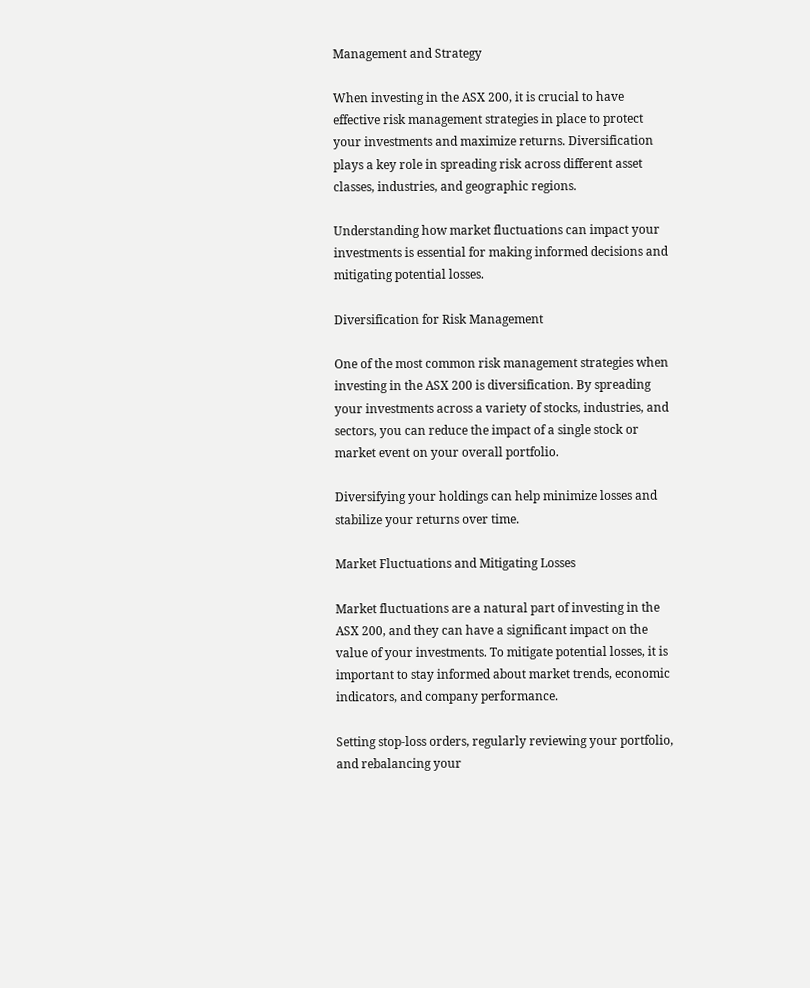Management and Strategy

When investing in the ASX 200, it is crucial to have effective risk management strategies in place to protect your investments and maximize returns. Diversification plays a key role in spreading risk across different asset classes, industries, and geographic regions.

Understanding how market fluctuations can impact your investments is essential for making informed decisions and mitigating potential losses.

Diversification for Risk Management

One of the most common risk management strategies when investing in the ASX 200 is diversification. By spreading your investments across a variety of stocks, industries, and sectors, you can reduce the impact of a single stock or market event on your overall portfolio.

Diversifying your holdings can help minimize losses and stabilize your returns over time.

Market Fluctuations and Mitigating Losses

Market fluctuations are a natural part of investing in the ASX 200, and they can have a significant impact on the value of your investments. To mitigate potential losses, it is important to stay informed about market trends, economic indicators, and company performance.

Setting stop-loss orders, regularly reviewing your portfolio, and rebalancing your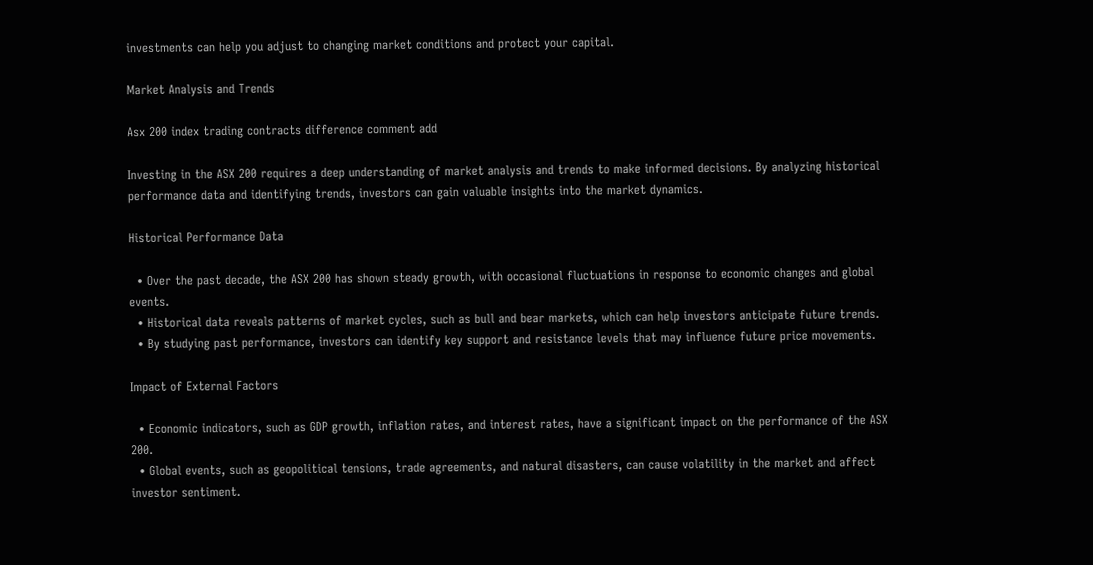investments can help you adjust to changing market conditions and protect your capital.

Market Analysis and Trends

Asx 200 index trading contracts difference comment add

Investing in the ASX 200 requires a deep understanding of market analysis and trends to make informed decisions. By analyzing historical performance data and identifying trends, investors can gain valuable insights into the market dynamics.

Historical Performance Data

  • Over the past decade, the ASX 200 has shown steady growth, with occasional fluctuations in response to economic changes and global events.
  • Historical data reveals patterns of market cycles, such as bull and bear markets, which can help investors anticipate future trends.
  • By studying past performance, investors can identify key support and resistance levels that may influence future price movements.

Impact of External Factors

  • Economic indicators, such as GDP growth, inflation rates, and interest rates, have a significant impact on the performance of the ASX 200.
  • Global events, such as geopolitical tensions, trade agreements, and natural disasters, can cause volatility in the market and affect investor sentiment.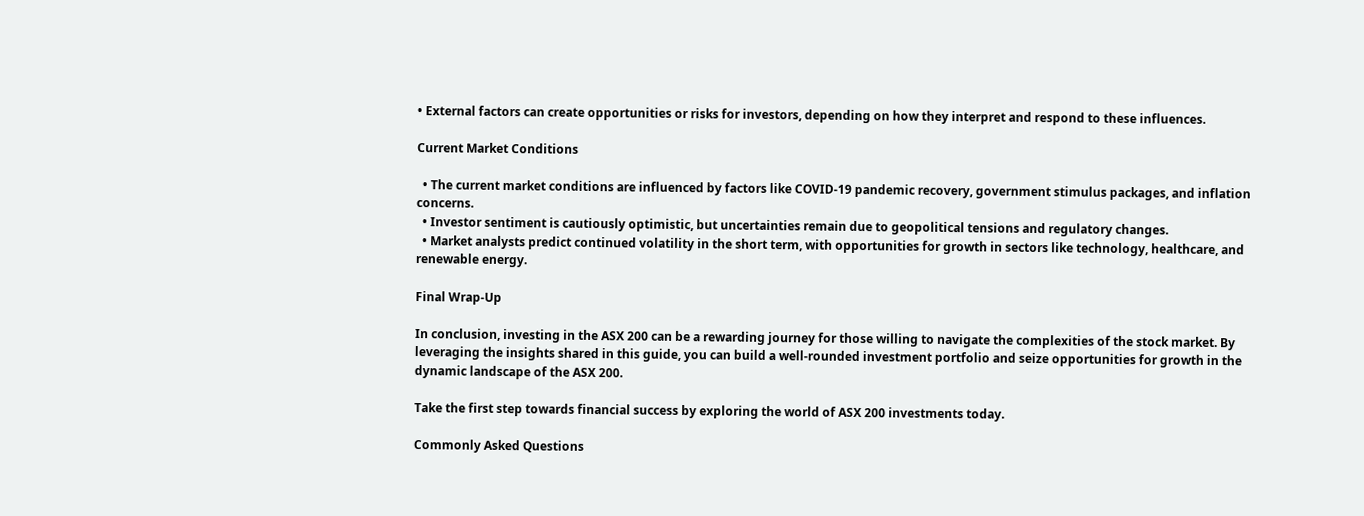• External factors can create opportunities or risks for investors, depending on how they interpret and respond to these influences.

Current Market Conditions

  • The current market conditions are influenced by factors like COVID-19 pandemic recovery, government stimulus packages, and inflation concerns.
  • Investor sentiment is cautiously optimistic, but uncertainties remain due to geopolitical tensions and regulatory changes.
  • Market analysts predict continued volatility in the short term, with opportunities for growth in sectors like technology, healthcare, and renewable energy.

Final Wrap-Up

In conclusion, investing in the ASX 200 can be a rewarding journey for those willing to navigate the complexities of the stock market. By leveraging the insights shared in this guide, you can build a well-rounded investment portfolio and seize opportunities for growth in the dynamic landscape of the ASX 200.

Take the first step towards financial success by exploring the world of ASX 200 investments today.

Commonly Asked Questions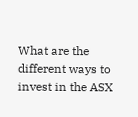What are the different ways to invest in the ASX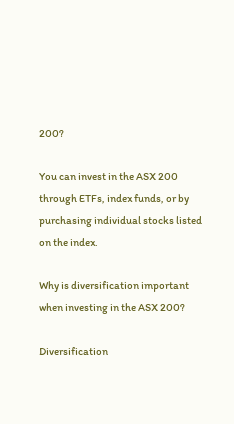200?

You can invest in the ASX 200 through ETFs, index funds, or by purchasing individual stocks listed on the index.

Why is diversification important when investing in the ASX 200?

Diversification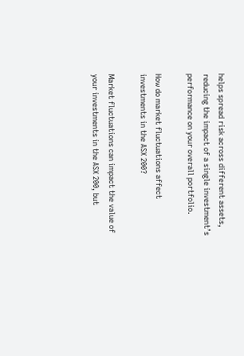helps spread risk across different assets, reducing the impact of a single investment’s performance on your overall portfolio.

How do market fluctuations affect investments in the ASX 200?

Market fluctuations can impact the value of your investments in the ASX 200, but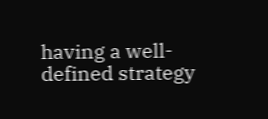having a well-defined strategy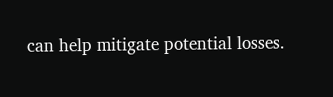can help mitigate potential losses.